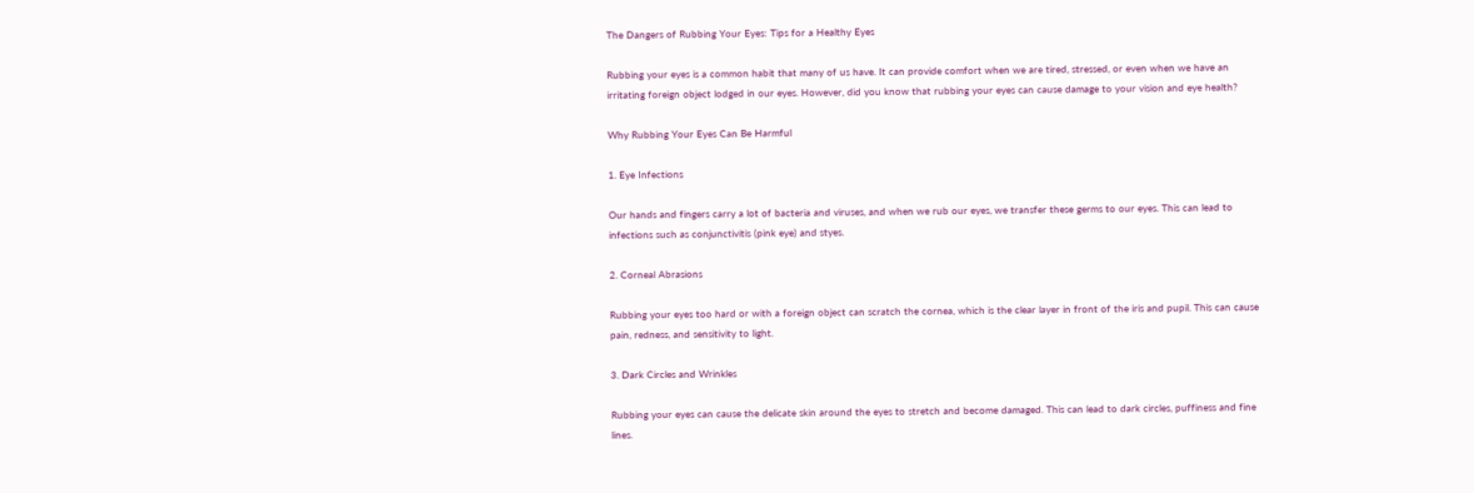The Dangers of Rubbing Your Eyes: Tips for a Healthy Eyes

Rubbing your eyes is a common habit that many of us have. It can provide comfort when we are tired, stressed, or even when we have an irritating foreign object lodged in our eyes. However, did you know that rubbing your eyes can cause damage to your vision and eye health?

Why Rubbing Your Eyes Can Be Harmful

1. Eye Infections

Our hands and fingers carry a lot of bacteria and viruses, and when we rub our eyes, we transfer these germs to our eyes. This can lead to infections such as conjunctivitis (pink eye) and styes.

2. Corneal Abrasions

Rubbing your eyes too hard or with a foreign object can scratch the cornea, which is the clear layer in front of the iris and pupil. This can cause pain, redness, and sensitivity to light.

3. Dark Circles and Wrinkles

Rubbing your eyes can cause the delicate skin around the eyes to stretch and become damaged. This can lead to dark circles, puffiness and fine lines.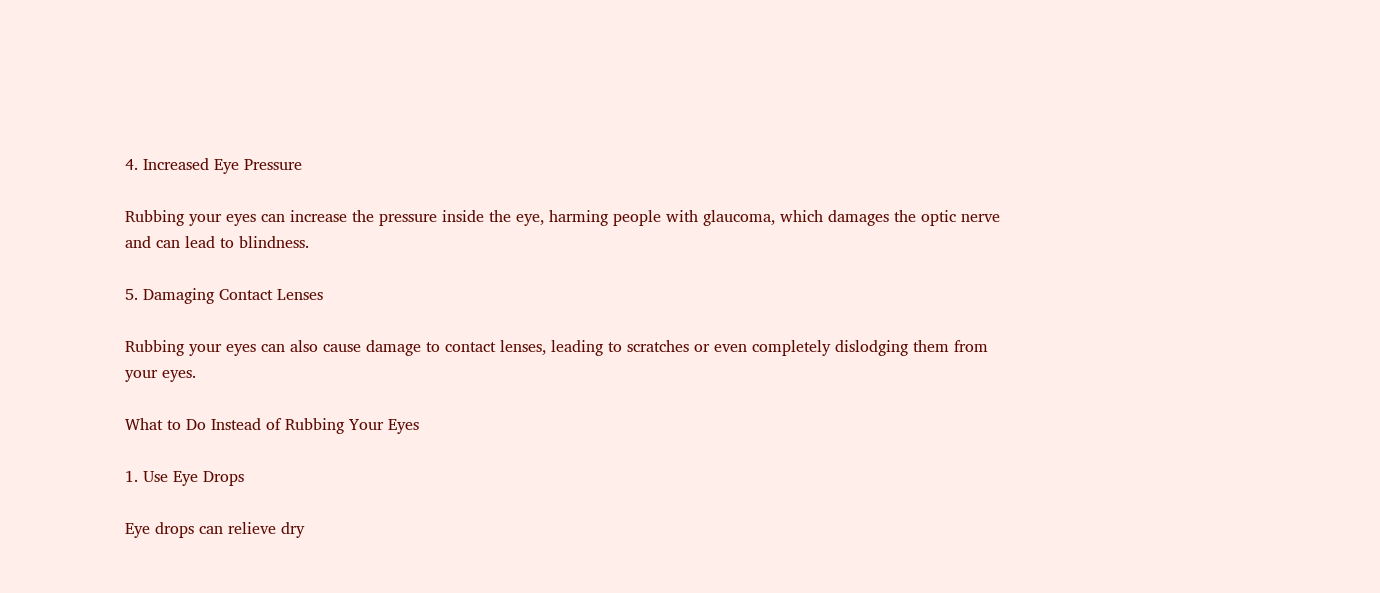4. Increased Eye Pressure

Rubbing your eyes can increase the pressure inside the eye, harming people with glaucoma, which damages the optic nerve and can lead to blindness.

5. Damaging Contact Lenses

Rubbing your eyes can also cause damage to contact lenses, leading to scratches or even completely dislodging them from your eyes.

What to Do Instead of Rubbing Your Eyes

1. Use Eye Drops

Eye drops can relieve dry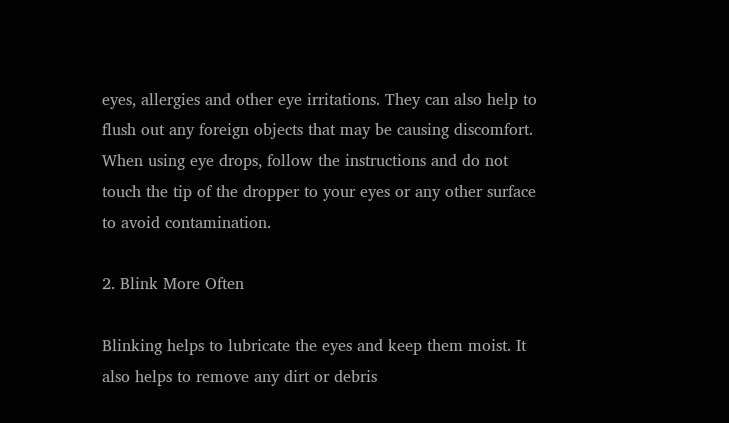eyes, allergies and other eye irritations. They can also help to flush out any foreign objects that may be causing discomfort. When using eye drops, follow the instructions and do not touch the tip of the dropper to your eyes or any other surface to avoid contamination.

2. Blink More Often

Blinking helps to lubricate the eyes and keep them moist. It also helps to remove any dirt or debris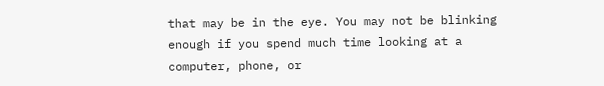that may be in the eye. You may not be blinking enough if you spend much time looking at a computer, phone, or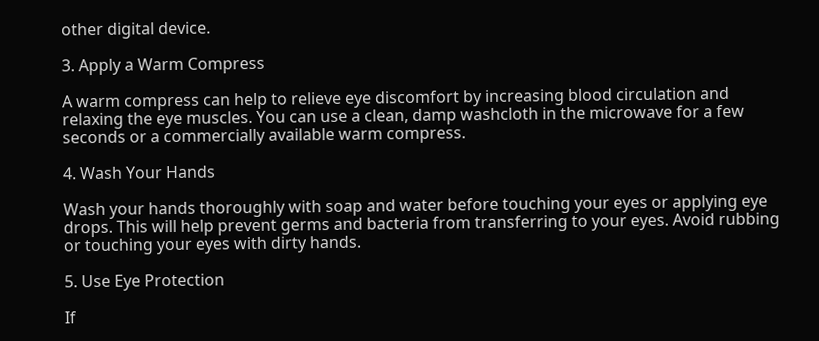other digital device.

3. Apply a Warm Compress

A warm compress can help to relieve eye discomfort by increasing blood circulation and relaxing the eye muscles. You can use a clean, damp washcloth in the microwave for a few seconds or a commercially available warm compress.

4. Wash Your Hands

Wash your hands thoroughly with soap and water before touching your eyes or applying eye drops. This will help prevent germs and bacteria from transferring to your eyes. Avoid rubbing or touching your eyes with dirty hands.

5. Use Eye Protection

If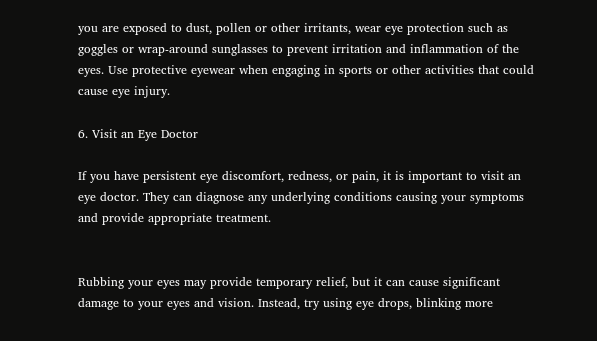you are exposed to dust, pollen or other irritants, wear eye protection such as goggles or wrap-around sunglasses to prevent irritation and inflammation of the eyes. Use protective eyewear when engaging in sports or other activities that could cause eye injury.

6. Visit an Eye Doctor

If you have persistent eye discomfort, redness, or pain, it is important to visit an eye doctor. They can diagnose any underlying conditions causing your symptoms and provide appropriate treatment.


Rubbing your eyes may provide temporary relief, but it can cause significant damage to your eyes and vision. Instead, try using eye drops, blinking more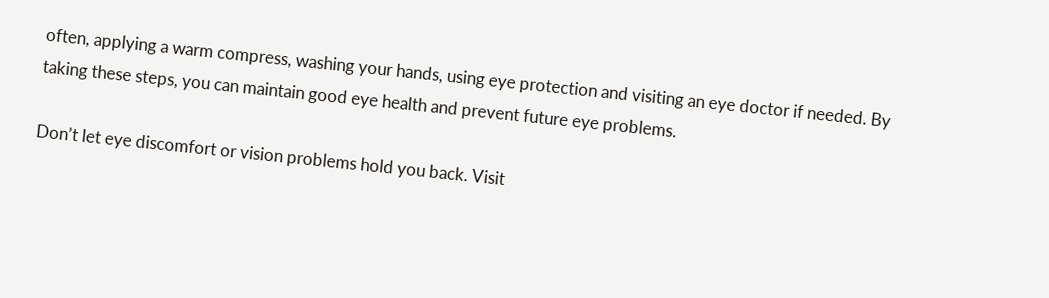often, applying a warm compress, washing your hands, using eye protection and visiting an eye doctor if needed. By taking these steps, you can maintain good eye health and prevent future eye problems.

Don’t let eye discomfort or vision problems hold you back. Visit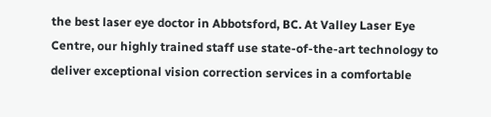the best laser eye doctor in Abbotsford, BC. At Valley Laser Eye Centre, our highly trained staff use state-of-the-art technology to deliver exceptional vision correction services in a comfortable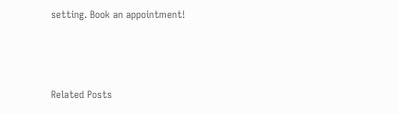setting. Book an appointment!



Related Posts